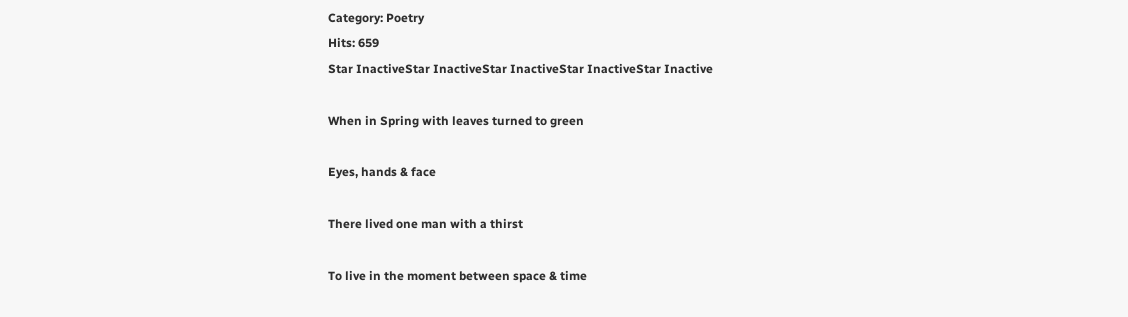Category: Poetry
Hits: 659
Star InactiveStar InactiveStar InactiveStar InactiveStar Inactive

When in Spring with leaves turned to green

Eyes, hands & face

There lived one man with a thirst

To live in the moment between space & time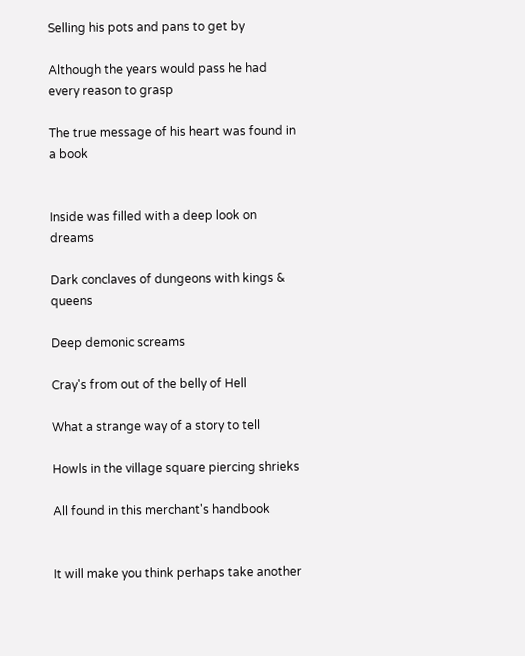Selling his pots and pans to get by

Although the years would pass he had every reason to grasp

The true message of his heart was found in a book


Inside was filled with a deep look on dreams

Dark conclaves of dungeons with kings & queens

Deep demonic screams

Cray's from out of the belly of Hell

What a strange way of a story to tell

Howls in the village square piercing shrieks

All found in this merchant's handbook


It will make you think perhaps take another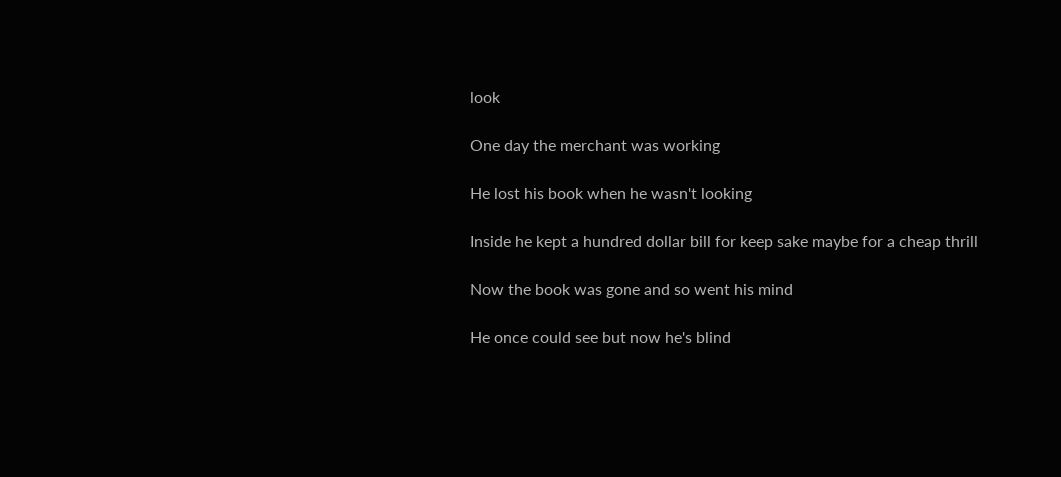look

One day the merchant was working

He lost his book when he wasn't looking

Inside he kept a hundred dollar bill for keep sake maybe for a cheap thrill

Now the book was gone and so went his mind

He once could see but now he's blind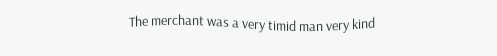The merchant was a very timid man very kind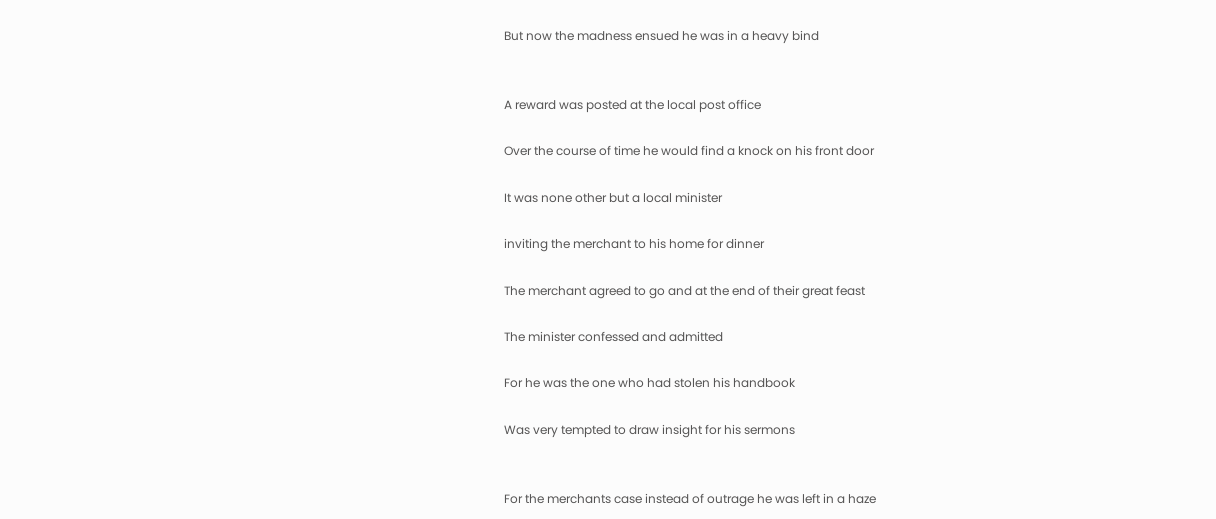But now the madness ensued he was in a heavy bind


A reward was posted at the local post office

Over the course of time he would find a knock on his front door

It was none other but a local minister

inviting the merchant to his home for dinner

The merchant agreed to go and at the end of their great feast

The minister confessed and admitted

For he was the one who had stolen his handbook

Was very tempted to draw insight for his sermons


For the merchants case instead of outrage he was left in a haze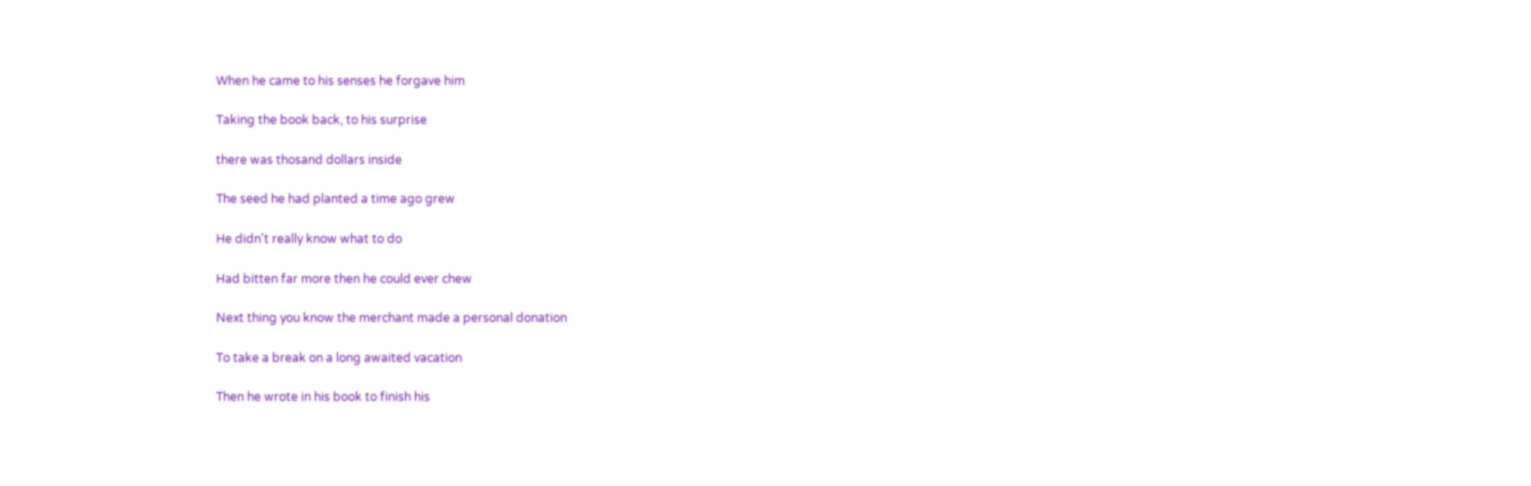When he came to his senses he forgave him

Taking the book back, to his surprise

there was thosand dollars inside

The seed he had planted a time ago grew

He didn't really know what to do

Had bitten far more then he could ever chew

Next thing you know the merchant made a personal donation

To take a break on a long awaited vacation

Then he wrote in his book to finish his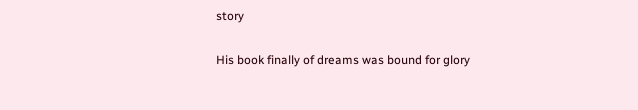story

His book finally of dreams was bound for glory